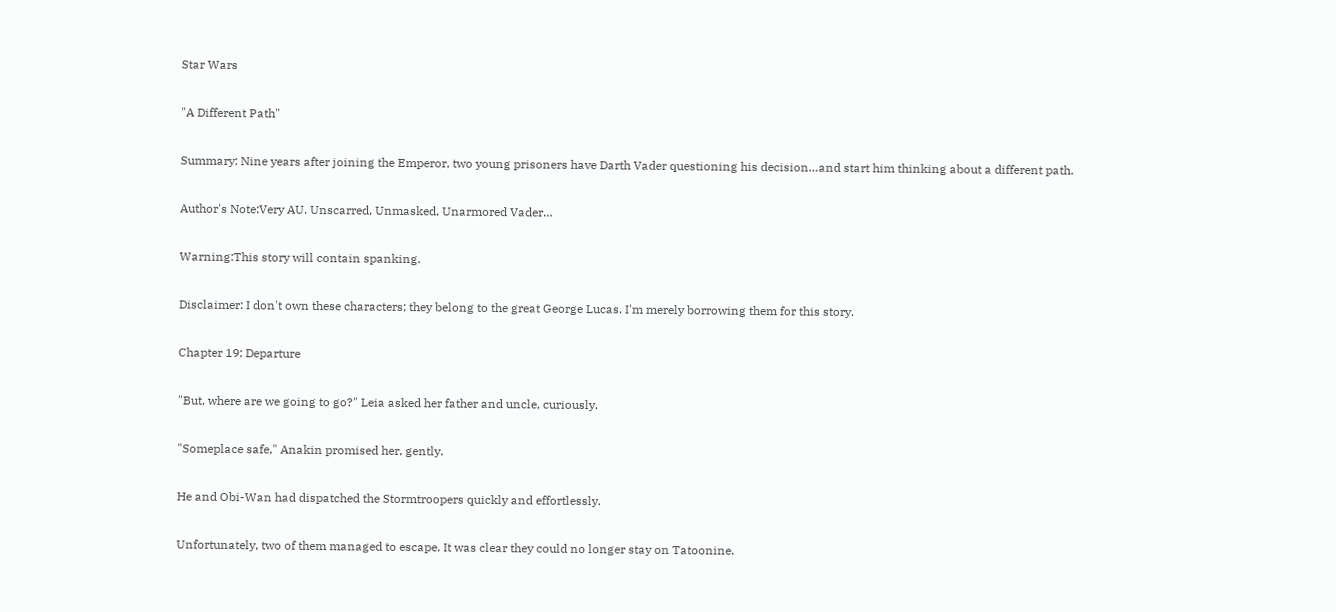Star Wars

"A Different Path"

Summary: Nine years after joining the Emperor, two young prisoners have Darth Vader questioning his decision…and start him thinking about a different path.

Author's Note:Very AU. Unscarred, Unmasked, Unarmored Vader…

Warning:This story will contain spanking.

Disclaimer: I don't own these characters; they belong to the great George Lucas. I'm merely borrowing them for this story.

Chapter 19: Departure

"But, where are we going to go?" Leia asked her father and uncle, curiously.

"Someplace safe," Anakin promised her, gently.

He and Obi-Wan had dispatched the Stormtroopers quickly and effortlessly.

Unfortunately, two of them managed to escape. It was clear they could no longer stay on Tatoonine.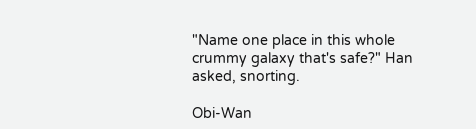"Name one place in this whole crummy galaxy that's safe?" Han asked, snorting.

Obi-Wan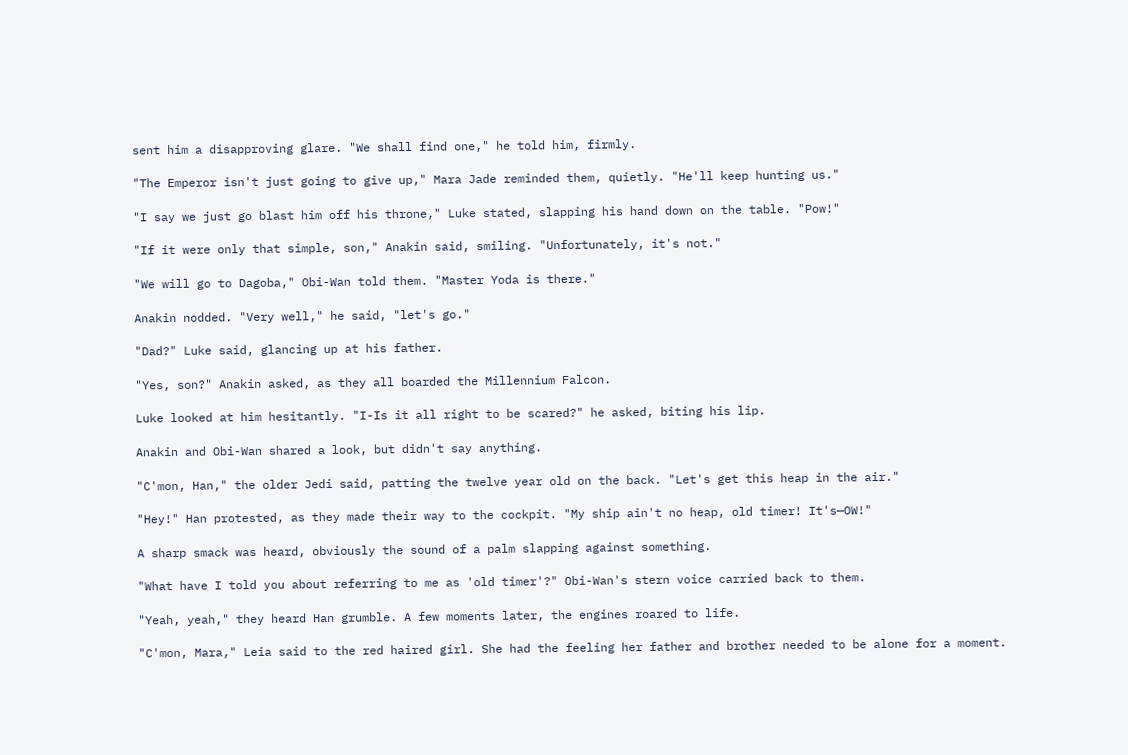sent him a disapproving glare. "We shall find one," he told him, firmly.

"The Emperor isn't just going to give up," Mara Jade reminded them, quietly. "He'll keep hunting us."

"I say we just go blast him off his throne," Luke stated, slapping his hand down on the table. "Pow!"

"If it were only that simple, son," Anakin said, smiling. "Unfortunately, it's not."

"We will go to Dagoba," Obi-Wan told them. "Master Yoda is there."

Anakin nodded. "Very well," he said, "let's go."

"Dad?" Luke said, glancing up at his father.

"Yes, son?" Anakin asked, as they all boarded the Millennium Falcon.

Luke looked at him hesitantly. "I-Is it all right to be scared?" he asked, biting his lip.

Anakin and Obi-Wan shared a look, but didn't say anything.

"C'mon, Han," the older Jedi said, patting the twelve year old on the back. "Let's get this heap in the air."

"Hey!" Han protested, as they made their way to the cockpit. "My ship ain't no heap, old timer! It's—OW!"

A sharp smack was heard, obviously the sound of a palm slapping against something.

"What have I told you about referring to me as 'old timer'?" Obi-Wan's stern voice carried back to them.

"Yeah, yeah," they heard Han grumble. A few moments later, the engines roared to life.

"C'mon, Mara," Leia said to the red haired girl. She had the feeling her father and brother needed to be alone for a moment.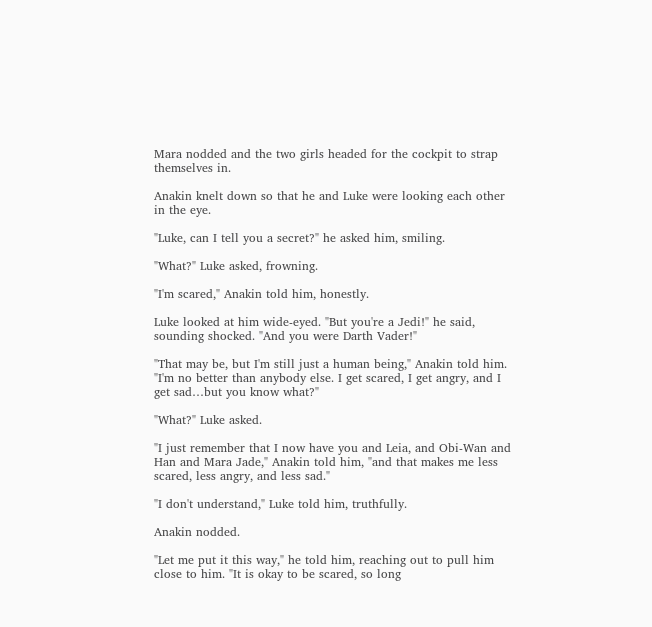Mara nodded and the two girls headed for the cockpit to strap themselves in.

Anakin knelt down so that he and Luke were looking each other in the eye.

"Luke, can I tell you a secret?" he asked him, smiling.

"What?" Luke asked, frowning.

"I'm scared," Anakin told him, honestly.

Luke looked at him wide-eyed. "But you're a Jedi!" he said, sounding shocked. "And you were Darth Vader!"

"That may be, but I'm still just a human being," Anakin told him. "I'm no better than anybody else. I get scared, I get angry, and I get sad…but you know what?"

"What?" Luke asked.

"I just remember that I now have you and Leia, and Obi-Wan and Han and Mara Jade," Anakin told him, "and that makes me less scared, less angry, and less sad."

"I don't understand," Luke told him, truthfully.

Anakin nodded.

"Let me put it this way," he told him, reaching out to pull him close to him. "It is okay to be scared, so long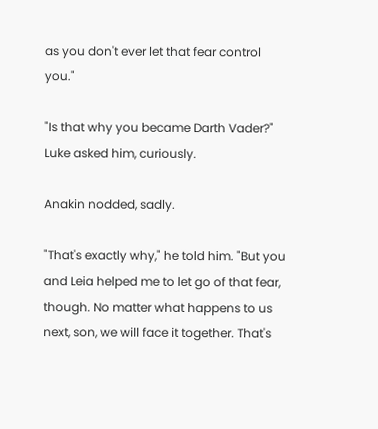as you don't ever let that fear control you."

"Is that why you became Darth Vader?" Luke asked him, curiously.

Anakin nodded, sadly.

"That's exactly why," he told him. "But you and Leia helped me to let go of that fear, though. No matter what happens to us next, son, we will face it together. That's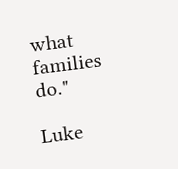what families do."

Luke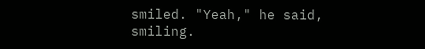smiled. "Yeah," he said, smiling.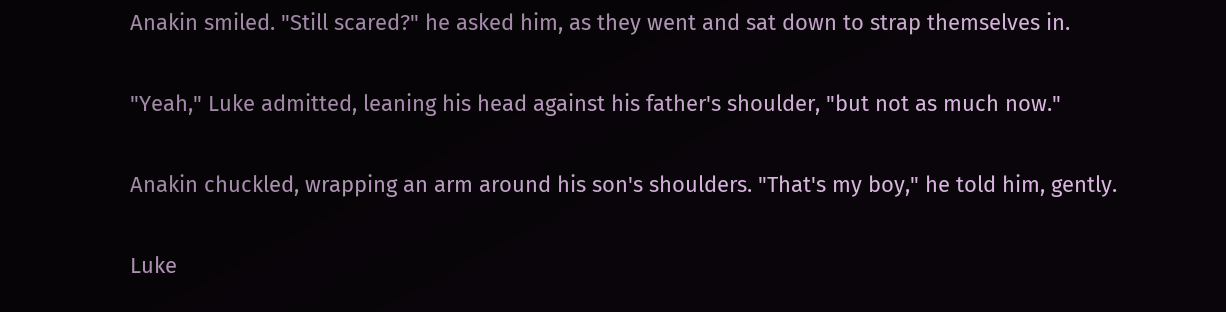Anakin smiled. "Still scared?" he asked him, as they went and sat down to strap themselves in.

"Yeah," Luke admitted, leaning his head against his father's shoulder, "but not as much now."

Anakin chuckled, wrapping an arm around his son's shoulders. "That's my boy," he told him, gently.

Luke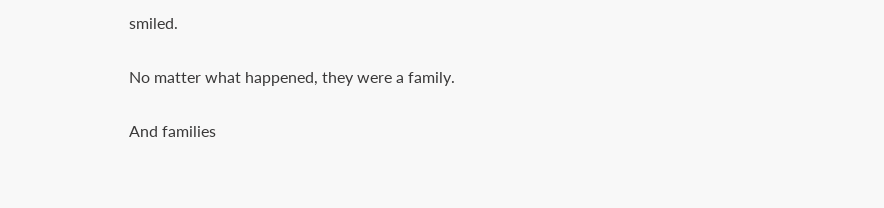smiled.

No matter what happened, they were a family.

And families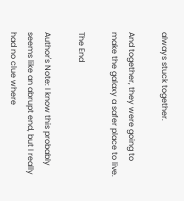always stuck together.

And together, they were going to make the galaxy a safer place to live.

The End

Author's Note: I know this probably seems like an abrupt end, but I really had no clue where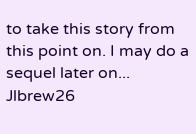to take this story from this point on. I may do a sequel later on... Jlbrew26